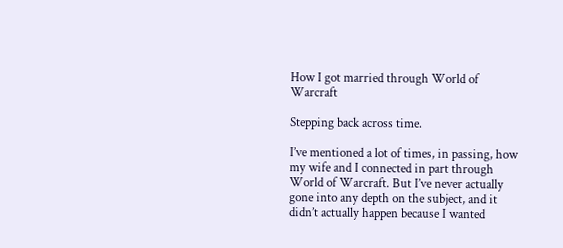How I got married through World of Warcraft

Stepping back across time.

I’ve mentioned a lot of times, in passing, how my wife and I connected in part through World of Warcraft. But I’ve never actually gone into any depth on the subject, and it didn’t actually happen because I wanted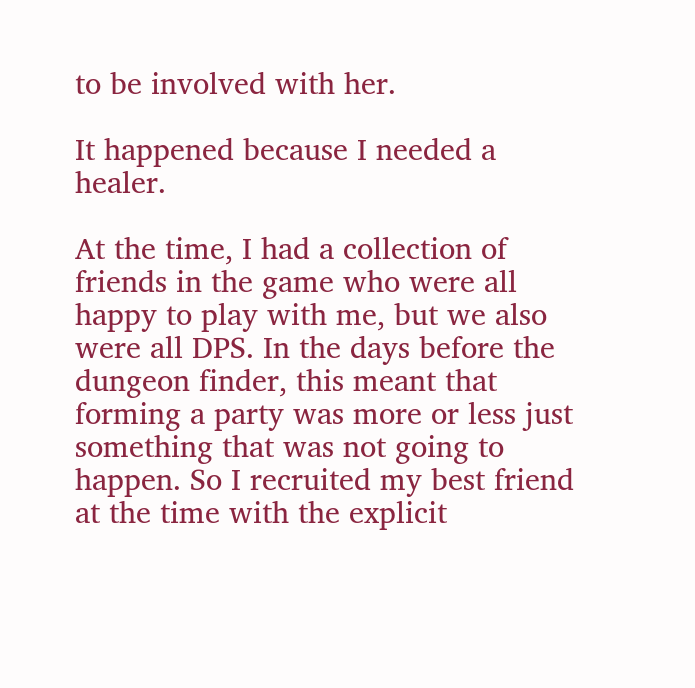to be involved with her.

It happened because I needed a healer.

At the time, I had a collection of friends in the game who were all happy to play with me, but we also were all DPS. In the days before the dungeon finder, this meant that forming a party was more or less just something that was not going to happen. So I recruited my best friend at the time with the explicit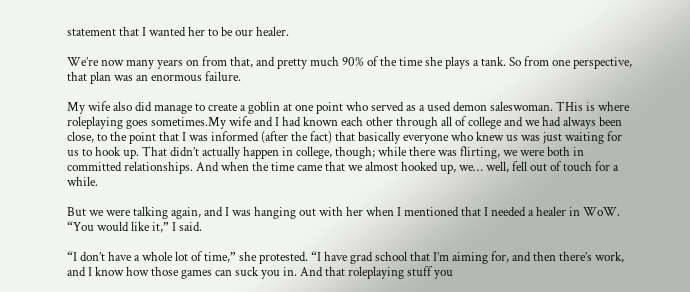statement that I wanted her to be our healer.

We’re now many years on from that, and pretty much 90% of the time she plays a tank. So from one perspective, that plan was an enormous failure.

My wife also did manage to create a goblin at one point who served as a used demon saleswoman. THis is where roleplaying goes sometimes.My wife and I had known each other through all of college and we had always been close, to the point that I was informed (after the fact) that basically everyone who knew us was just waiting for us to hook up. That didn’t actually happen in college, though; while there was flirting, we were both in committed relationships. And when the time came that we almost hooked up, we… well, fell out of touch for a while.

But we were talking again, and I was hanging out with her when I mentioned that I needed a healer in WoW. “You would like it,” I said.

“I don’t have a whole lot of time,” she protested. “I have grad school that I’m aiming for, and then there’s work, and I know how those games can suck you in. And that roleplaying stuff you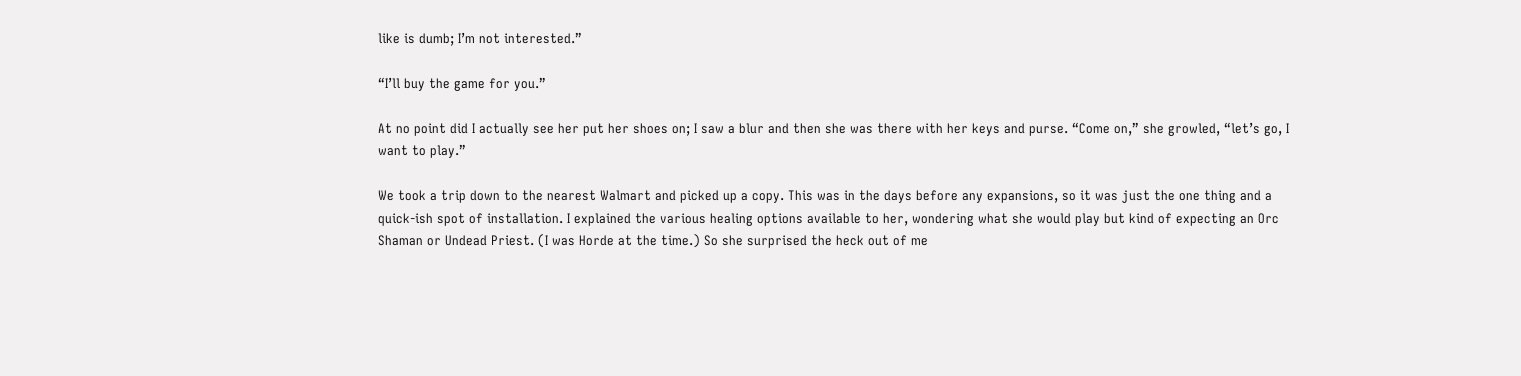like is dumb; I’m not interested.”

“I’ll buy the game for you.”

At no point did I actually see her put her shoes on; I saw a blur and then she was there with her keys and purse. “Come on,” she growled, “let’s go, I want to play.”

We took a trip down to the nearest Walmart and picked up a copy. This was in the days before any expansions, so it was just the one thing and a quick-ish spot of installation. I explained the various healing options available to her, wondering what she would play but kind of expecting an Orc Shaman or Undead Priest. (I was Horde at the time.) So she surprised the heck out of me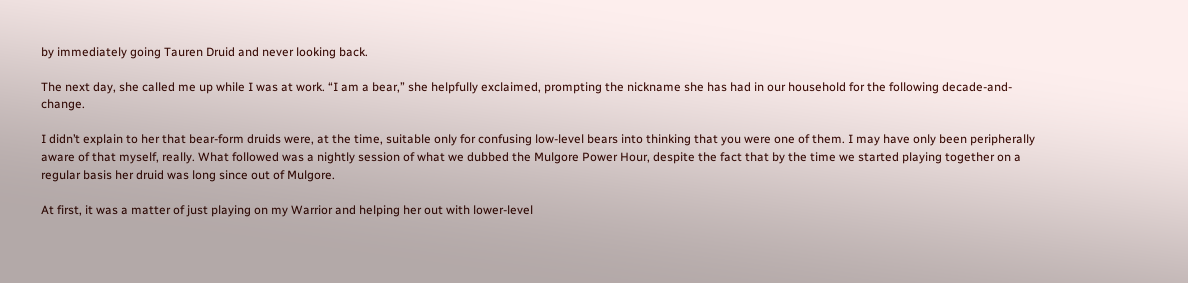by immediately going Tauren Druid and never looking back.

The next day, she called me up while I was at work. “I am a bear,” she helpfully exclaimed, prompting the nickname she has had in our household for the following decade-and-change.

I didn’t explain to her that bear-form druids were, at the time, suitable only for confusing low-level bears into thinking that you were one of them. I may have only been peripherally aware of that myself, really. What followed was a nightly session of what we dubbed the Mulgore Power Hour, despite the fact that by the time we started playing together on a regular basis her druid was long since out of Mulgore.

At first, it was a matter of just playing on my Warrior and helping her out with lower-level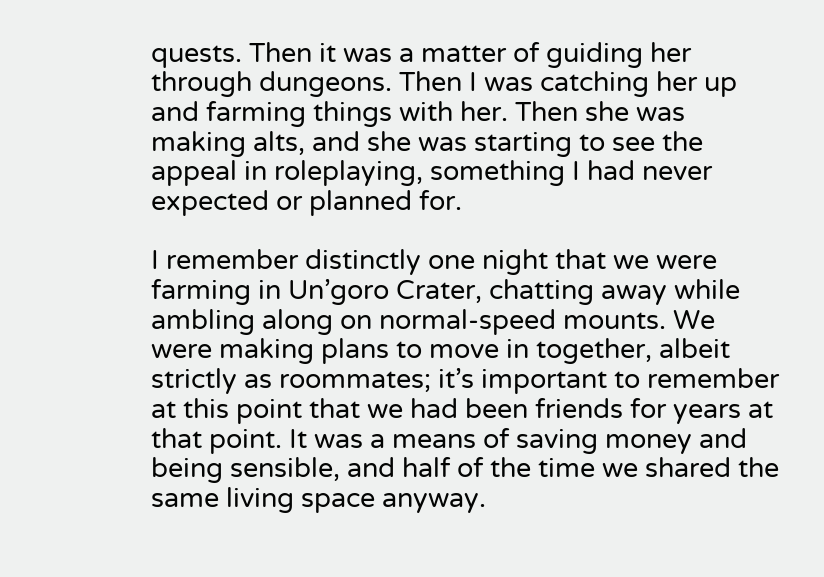quests. Then it was a matter of guiding her through dungeons. Then I was catching her up and farming things with her. Then she was making alts, and she was starting to see the appeal in roleplaying, something I had never expected or planned for.

I remember distinctly one night that we were farming in Un’goro Crater, chatting away while ambling along on normal-speed mounts. We were making plans to move in together, albeit strictly as roommates; it’s important to remember at this point that we had been friends for years at that point. It was a means of saving money and being sensible, and half of the time we shared the same living space anyway.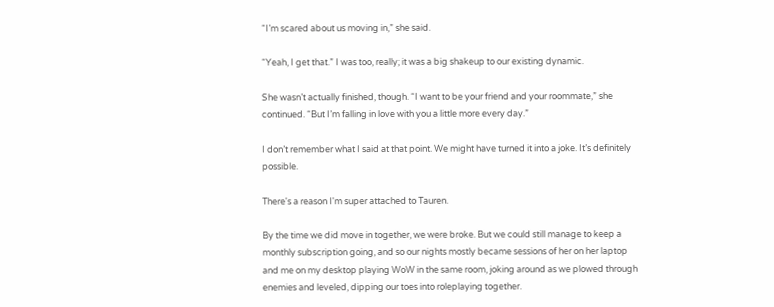“I’m scared about us moving in,” she said.

“Yeah, I get that.” I was too, really; it was a big shakeup to our existing dynamic.

She wasn’t actually finished, though. “I want to be your friend and your roommate,” she continued. “But I’m falling in love with you a little more every day.”

I don’t remember what I said at that point. We might have turned it into a joke. It’s definitely possible.

There's a reason I'm super attached to Tauren.

By the time we did move in together, we were broke. But we could still manage to keep a monthly subscription going, and so our nights mostly became sessions of her on her laptop and me on my desktop playing WoW in the same room, joking around as we plowed through enemies and leveled, dipping our toes into roleplaying together.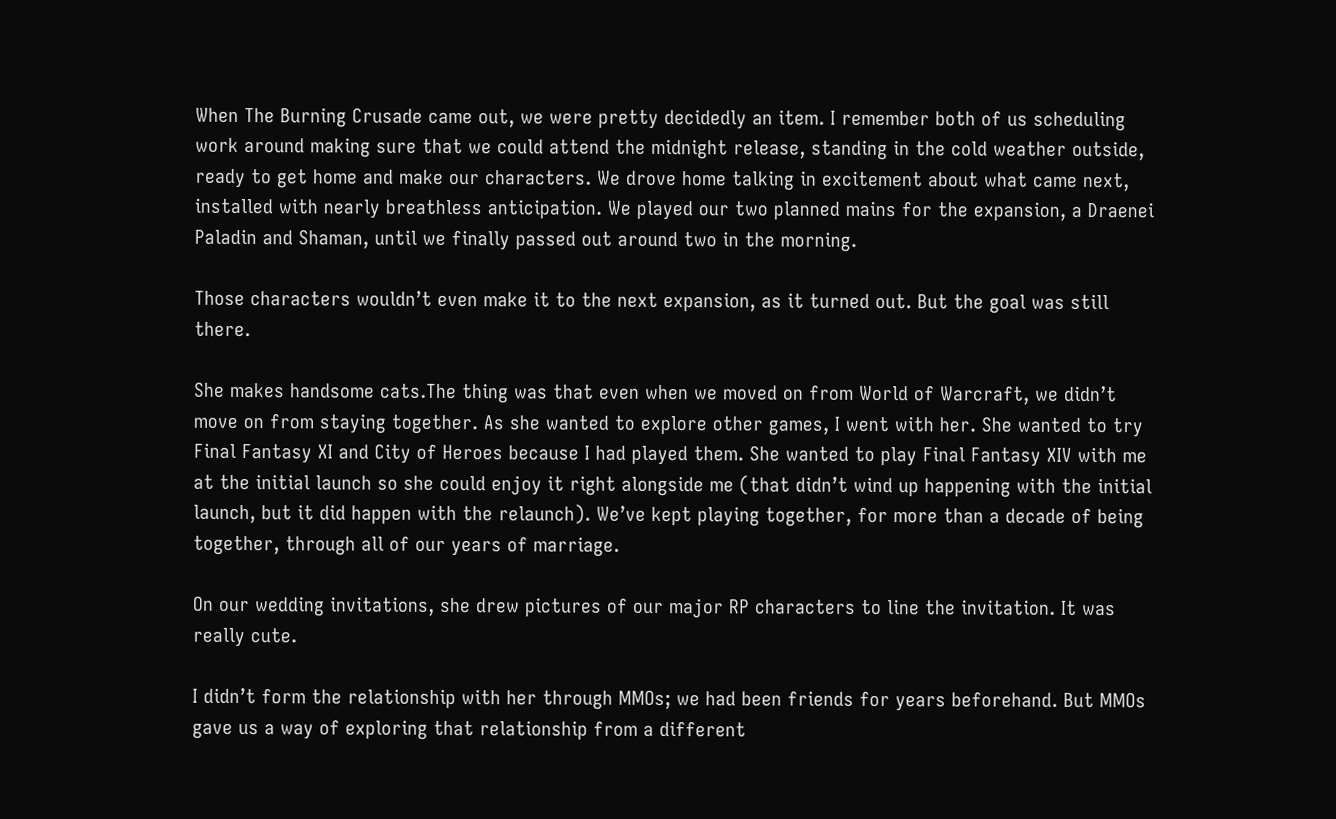When The Burning Crusade came out, we were pretty decidedly an item. I remember both of us scheduling work around making sure that we could attend the midnight release, standing in the cold weather outside, ready to get home and make our characters. We drove home talking in excitement about what came next, installed with nearly breathless anticipation. We played our two planned mains for the expansion, a Draenei Paladin and Shaman, until we finally passed out around two in the morning.

Those characters wouldn’t even make it to the next expansion, as it turned out. But the goal was still there.

She makes handsome cats.The thing was that even when we moved on from World of Warcraft, we didn’t move on from staying together. As she wanted to explore other games, I went with her. She wanted to try Final Fantasy XI and City of Heroes because I had played them. She wanted to play Final Fantasy XIV with me at the initial launch so she could enjoy it right alongside me (that didn’t wind up happening with the initial launch, but it did happen with the relaunch). We’ve kept playing together, for more than a decade of being together, through all of our years of marriage.

On our wedding invitations, she drew pictures of our major RP characters to line the invitation. It was really cute.

I didn’t form the relationship with her through MMOs; we had been friends for years beforehand. But MMOs gave us a way of exploring that relationship from a different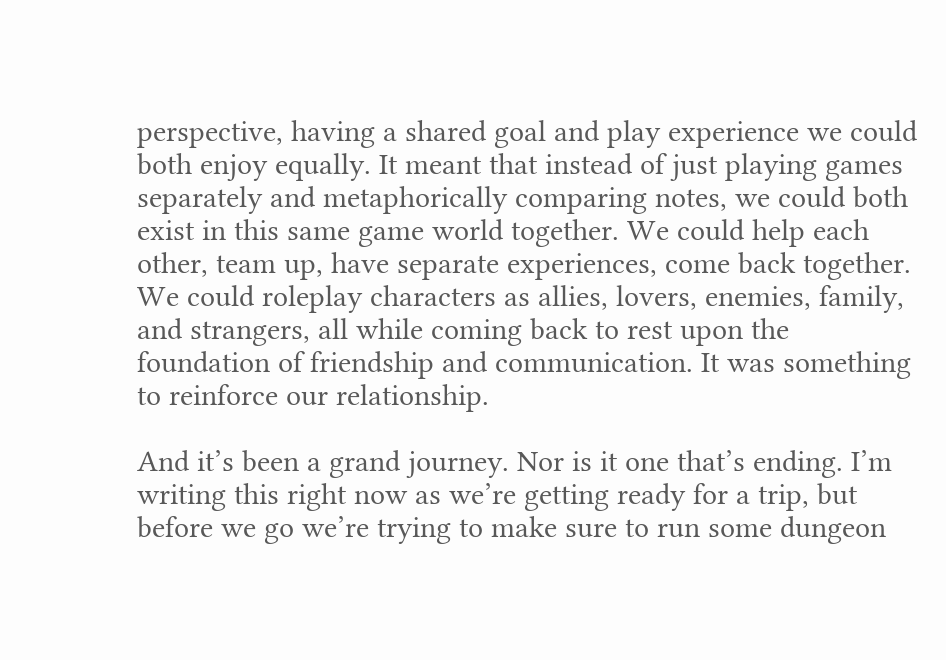perspective, having a shared goal and play experience we could both enjoy equally. It meant that instead of just playing games separately and metaphorically comparing notes, we could both exist in this same game world together. We could help each other, team up, have separate experiences, come back together. We could roleplay characters as allies, lovers, enemies, family, and strangers, all while coming back to rest upon the foundation of friendship and communication. It was something to reinforce our relationship.

And it’s been a grand journey. Nor is it one that’s ending. I’m writing this right now as we’re getting ready for a trip, but before we go we’re trying to make sure to run some dungeon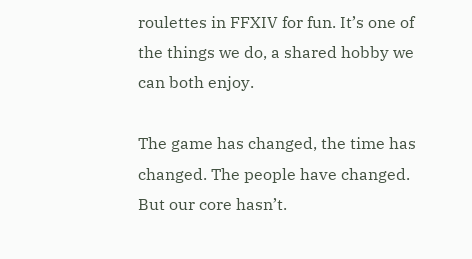roulettes in FFXIV for fun. It’s one of the things we do, a shared hobby we can both enjoy.

The game has changed, the time has changed. The people have changed. But our core hasn’t.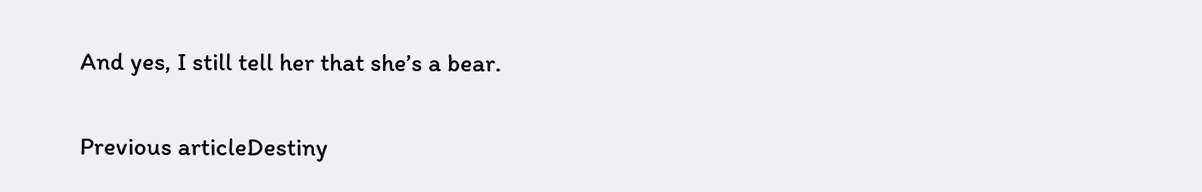And yes, I still tell her that she’s a bear.

Previous articleDestiny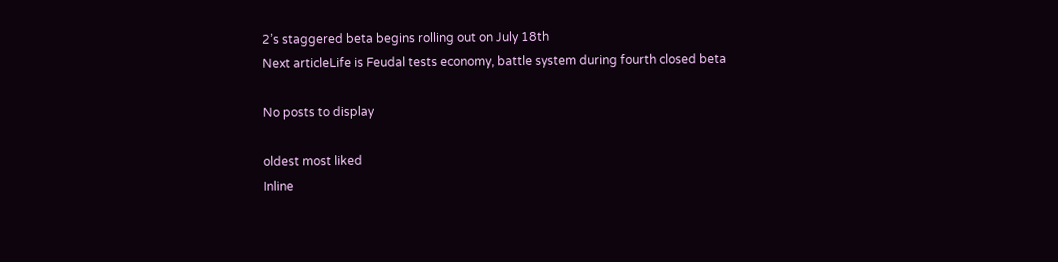2’s staggered beta begins rolling out on July 18th
Next articleLife is Feudal tests economy, battle system during fourth closed beta

No posts to display

oldest most liked
Inline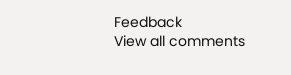Feedback
View all comments